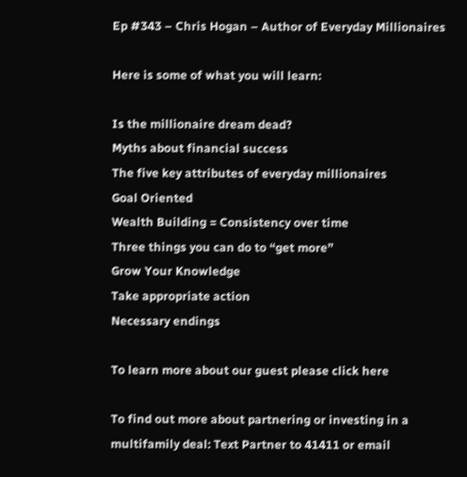Ep #343 – Chris Hogan – Author of Everyday Millionaires

Here is some of what you will learn:

Is the millionaire dream dead?
Myths about financial success
The five key attributes of everyday millionaires
Goal Oriented
Wealth Building = Consistency over time
Three things you can do to “get more”
Grow Your Knowledge
Take appropriate action
Necessary endings

To learn more about our guest please click here

To find out more about partnering or investing in a multifamily deal: Text Partner to 41411 or email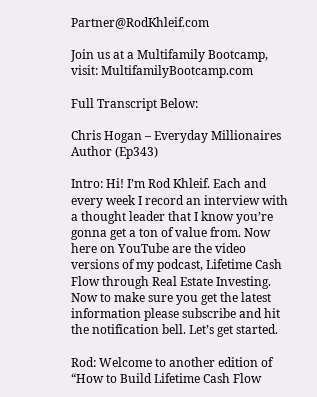Partner@RodKhleif.com

Join us at a Multifamily Bootcamp, visit: MultifamilyBootcamp.com

Full Transcript Below:

Chris Hogan – Everyday Millionaires Author (Ep343)

Intro: Hi! I’m Rod Khleif. Each and every week I record an interview with a thought leader that I know you’re gonna get a ton of value from. Now here on YouTube are the video versions of my podcast, Lifetime Cash Flow through Real Estate Investing. Now to make sure you get the latest information please subscribe and hit the notification bell. Let’s get started.

Rod: Welcome to another edition of “How to Build Lifetime Cash Flow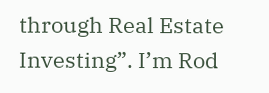through Real Estate Investing”. I’m Rod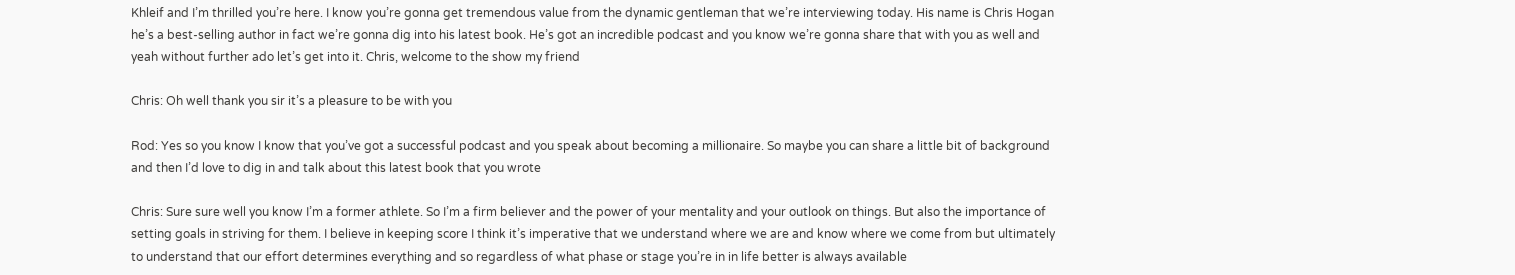Khleif and I’m thrilled you’re here. I know you’re gonna get tremendous value from the dynamic gentleman that we’re interviewing today. His name is Chris Hogan he’s a best-selling author in fact we’re gonna dig into his latest book. He’s got an incredible podcast and you know we’re gonna share that with you as well and yeah without further ado let’s get into it. Chris, welcome to the show my friend

Chris: Oh well thank you sir it’s a pleasure to be with you

Rod: Yes so you know I know that you’ve got a successful podcast and you speak about becoming a millionaire. So maybe you can share a little bit of background and then I’d love to dig in and talk about this latest book that you wrote

Chris: Sure sure well you know I’m a former athlete. So I’m a firm believer and the power of your mentality and your outlook on things. But also the importance of setting goals in striving for them. I believe in keeping score I think it’s imperative that we understand where we are and know where we come from but ultimately to understand that our effort determines everything and so regardless of what phase or stage you’re in in life better is always available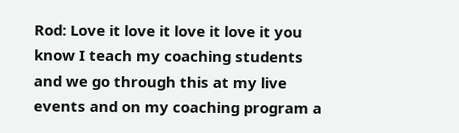Rod: Love it love it love it love it you know I teach my coaching students and we go through this at my live events and on my coaching program a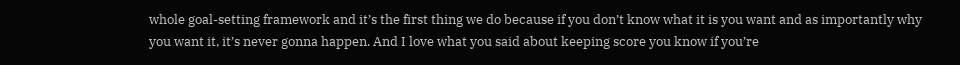whole goal-setting framework and it’s the first thing we do because if you don’t know what it is you want and as importantly why you want it, it’s never gonna happen. And I love what you said about keeping score you know if you’re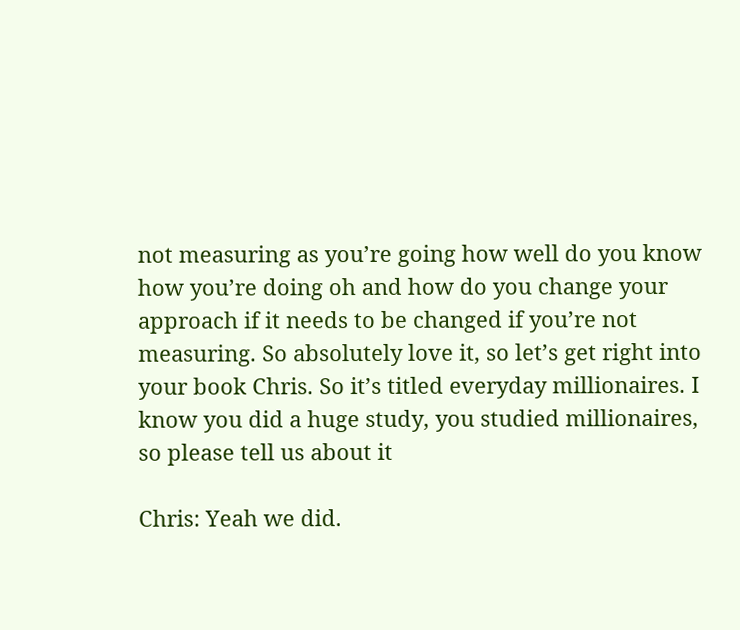not measuring as you’re going how well do you know how you’re doing oh and how do you change your approach if it needs to be changed if you’re not measuring. So absolutely love it, so let’s get right into your book Chris. So it’s titled everyday millionaires. I know you did a huge study, you studied millionaires, so please tell us about it

Chris: Yeah we did.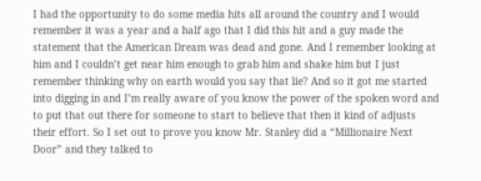I had the opportunity to do some media hits all around the country and I would remember it was a year and a half ago that I did this hit and a guy made the statement that the American Dream was dead and gone. And I remember looking at him and I couldn’t get near him enough to grab him and shake him but I just remember thinking why on earth would you say that lie? And so it got me started into digging in and I’m really aware of you know the power of the spoken word and to put that out there for someone to start to believe that then it kind of adjusts their effort. So I set out to prove you know Mr. Stanley did a “Millionaire Next Door” and they talked to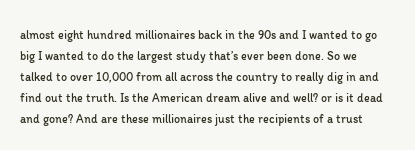almost eight hundred millionaires back in the 90s and I wanted to go big I wanted to do the largest study that’s ever been done. So we talked to over 10,000 from all across the country to really dig in and find out the truth. Is the American dream alive and well? or is it dead and gone? And are these millionaires just the recipients of a trust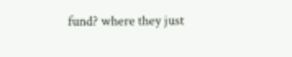fund? where they just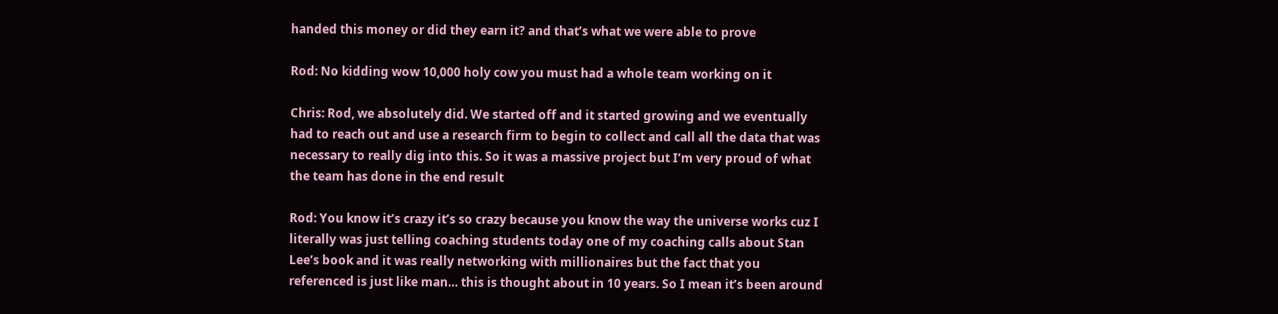handed this money or did they earn it? and that’s what we were able to prove

Rod: No kidding wow 10,000 holy cow you must had a whole team working on it

Chris: Rod, we absolutely did. We started off and it started growing and we eventually had to reach out and use a research firm to begin to collect and call all the data that was necessary to really dig into this. So it was a massive project but I’m very proud of what the team has done in the end result

Rod: You know it’s crazy it’s so crazy because you know the way the universe works cuz I literally was just telling coaching students today one of my coaching calls about Stan Lee’s book and it was really networking with millionaires but the fact that you referenced is just like man… this is thought about in 10 years. So I mean it’s been around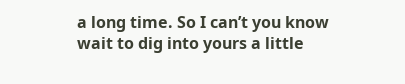a long time. So I can’t you know wait to dig into yours a little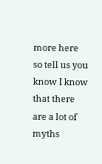more here so tell us you know I know that there are a lot of myths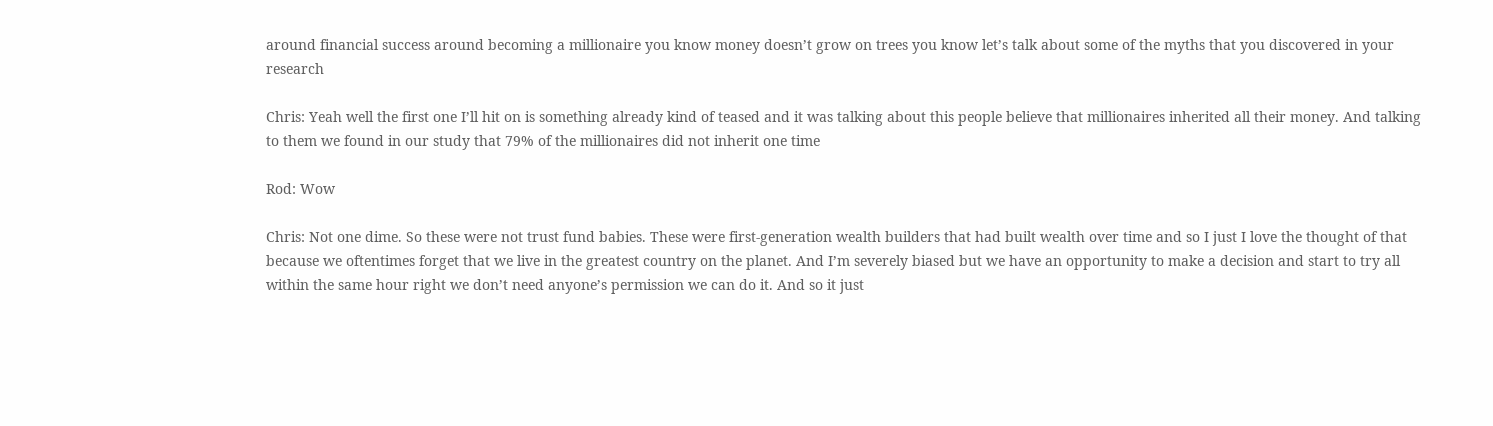around financial success around becoming a millionaire you know money doesn’t grow on trees you know let’s talk about some of the myths that you discovered in your research

Chris: Yeah well the first one I’ll hit on is something already kind of teased and it was talking about this people believe that millionaires inherited all their money. And talking to them we found in our study that 79% of the millionaires did not inherit one time

Rod: Wow

Chris: Not one dime. So these were not trust fund babies. These were first-generation wealth builders that had built wealth over time and so I just I love the thought of that because we oftentimes forget that we live in the greatest country on the planet. And I’m severely biased but we have an opportunity to make a decision and start to try all within the same hour right we don’t need anyone’s permission we can do it. And so it just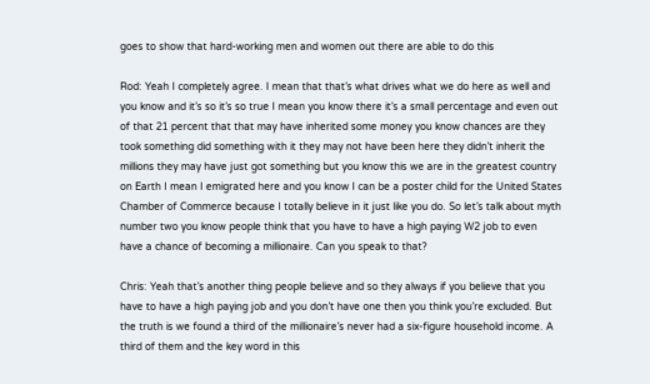goes to show that hard-working men and women out there are able to do this

Rod: Yeah I completely agree. I mean that that’s what drives what we do here as well and you know and it’s so it’s so true I mean you know there it’s a small percentage and even out of that 21 percent that that may have inherited some money you know chances are they took something did something with it they may not have been here they didn’t inherit the millions they may have just got something but you know this we are in the greatest country on Earth I mean I emigrated here and you know I can be a poster child for the United States Chamber of Commerce because I totally believe in it just like you do. So let’s talk about myth number two you know people think that you have to have a high paying W2 job to even have a chance of becoming a millionaire. Can you speak to that?

Chris: Yeah that’s another thing people believe and so they always if you believe that you have to have a high paying job and you don’t have one then you think you’re excluded. But the truth is we found a third of the millionaire’s never had a six-figure household income. A third of them and the key word in this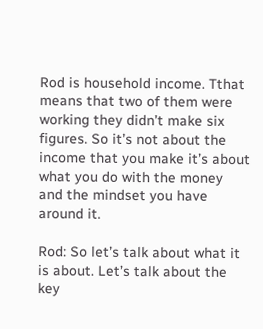Rod is household income. Tthat means that two of them were working they didn’t make six figures. So it’s not about the income that you make it’s about what you do with the money and the mindset you have around it.

Rod: So let’s talk about what it is about. Let’s talk about the key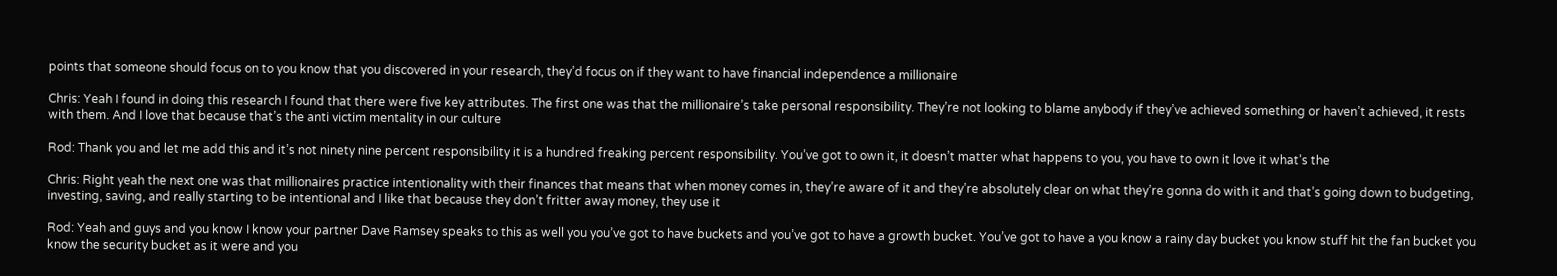points that someone should focus on to you know that you discovered in your research, they’d focus on if they want to have financial independence a millionaire

Chris: Yeah I found in doing this research I found that there were five key attributes. The first one was that the millionaire’s take personal responsibility. They’re not looking to blame anybody if they’ve achieved something or haven’t achieved, it rests with them. And I love that because that’s the anti victim mentality in our culture

Rod: Thank you and let me add this and it’s not ninety nine percent responsibility it is a hundred freaking percent responsibility. You’ve got to own it, it doesn’t matter what happens to you, you have to own it love it what’s the

Chris: Right yeah the next one was that millionaires practice intentionality with their finances that means that when money comes in, they’re aware of it and they’re absolutely clear on what they’re gonna do with it and that’s going down to budgeting, investing, saving, and really starting to be intentional and I like that because they don’t fritter away money, they use it

Rod: Yeah and guys and you know I know your partner Dave Ramsey speaks to this as well you you’ve got to have buckets and you’ve got to have a growth bucket. You’ve got to have a you know a rainy day bucket you know stuff hit the fan bucket you know the security bucket as it were and you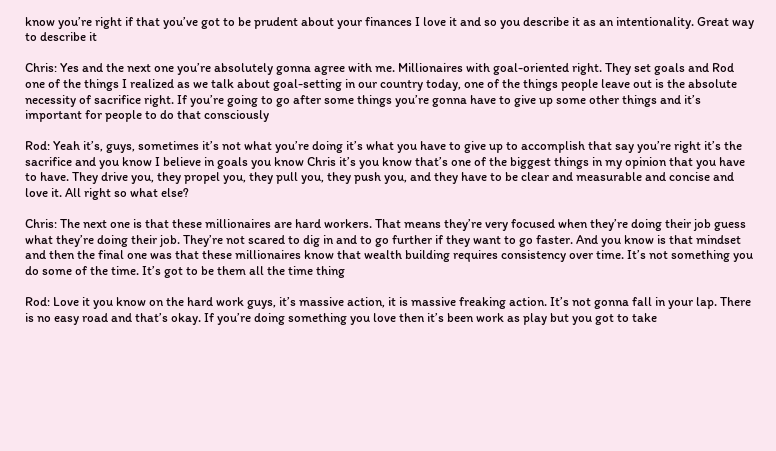know you’re right if that you’ve got to be prudent about your finances I love it and so you describe it as an intentionality. Great way to describe it

Chris: Yes and the next one you’re absolutely gonna agree with me. Millionaires with goal-oriented right. They set goals and Rod one of the things I realized as we talk about goal-setting in our country today, one of the things people leave out is the absolute necessity of sacrifice right. If you’re going to go after some things you’re gonna have to give up some other things and it’s important for people to do that consciously

Rod: Yeah it’s, guys, sometimes it’s not what you’re doing it’s what you have to give up to accomplish that say you’re right it’s the sacrifice and you know I believe in goals you know Chris it’s you know that’s one of the biggest things in my opinion that you have to have. They drive you, they propel you, they pull you, they push you, and they have to be clear and measurable and concise and love it. All right so what else?

Chris: The next one is that these millionaires are hard workers. That means they’re very focused when they’re doing their job guess what they’re doing their job. They’re not scared to dig in and to go further if they want to go faster. And you know is that mindset and then the final one was that these millionaires know that wealth building requires consistency over time. It’s not something you do some of the time. It’s got to be them all the time thing

Rod: Love it you know on the hard work guys, it’s massive action, it is massive freaking action. It’s not gonna fall in your lap. There is no easy road and that’s okay. If you’re doing something you love then it’s been work as play but you got to take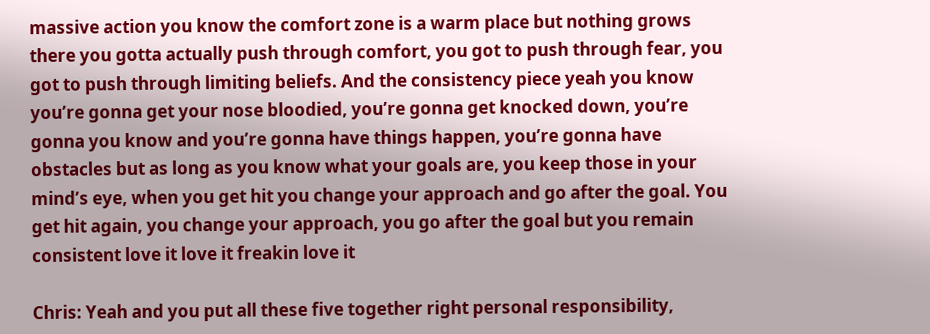massive action you know the comfort zone is a warm place but nothing grows there you gotta actually push through comfort, you got to push through fear, you got to push through limiting beliefs. And the consistency piece yeah you know you’re gonna get your nose bloodied, you’re gonna get knocked down, you’re gonna you know and you’re gonna have things happen, you’re gonna have obstacles but as long as you know what your goals are, you keep those in your mind’s eye, when you get hit you change your approach and go after the goal. You get hit again, you change your approach, you go after the goal but you remain consistent love it love it freakin love it

Chris: Yeah and you put all these five together right personal responsibility,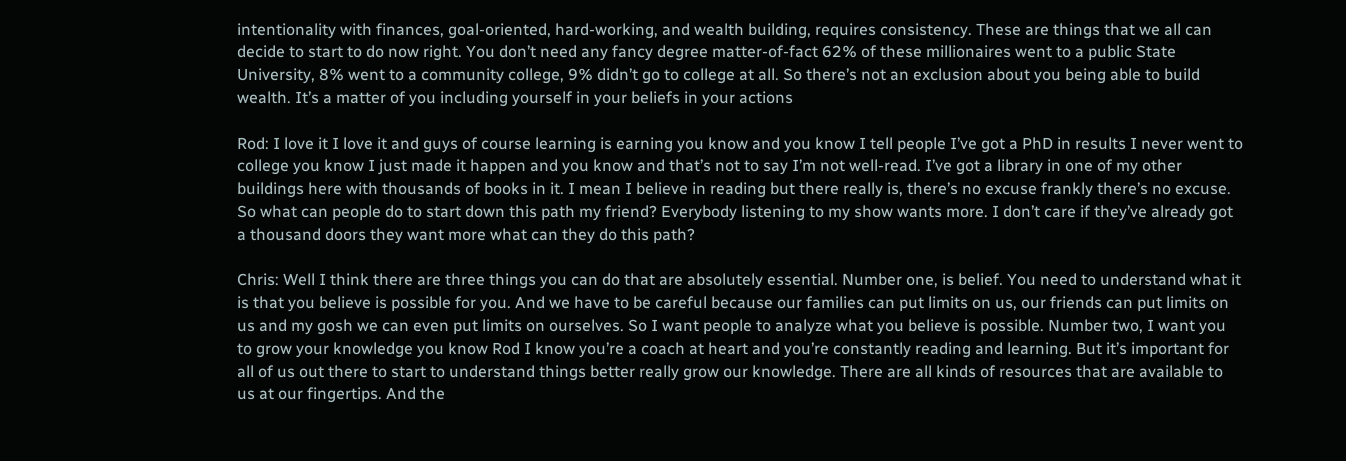intentionality with finances, goal-oriented, hard-working, and wealth building, requires consistency. These are things that we all can decide to start to do now right. You don’t need any fancy degree matter-of-fact 62% of these millionaires went to a public State University, 8% went to a community college, 9% didn’t go to college at all. So there’s not an exclusion about you being able to build wealth. It’s a matter of you including yourself in your beliefs in your actions

Rod: I love it I love it and guys of course learning is earning you know and you know I tell people I’ve got a PhD in results I never went to college you know I just made it happen and you know and that’s not to say I’m not well-read. I’ve got a library in one of my other buildings here with thousands of books in it. I mean I believe in reading but there really is, there’s no excuse frankly there’s no excuse. So what can people do to start down this path my friend? Everybody listening to my show wants more. I don’t care if they’ve already got a thousand doors they want more what can they do this path?

Chris: Well I think there are three things you can do that are absolutely essential. Number one, is belief. You need to understand what it is that you believe is possible for you. And we have to be careful because our families can put limits on us, our friends can put limits on us and my gosh we can even put limits on ourselves. So I want people to analyze what you believe is possible. Number two, I want you to grow your knowledge you know Rod I know you’re a coach at heart and you’re constantly reading and learning. But it’s important for all of us out there to start to understand things better really grow our knowledge. There are all kinds of resources that are available to us at our fingertips. And the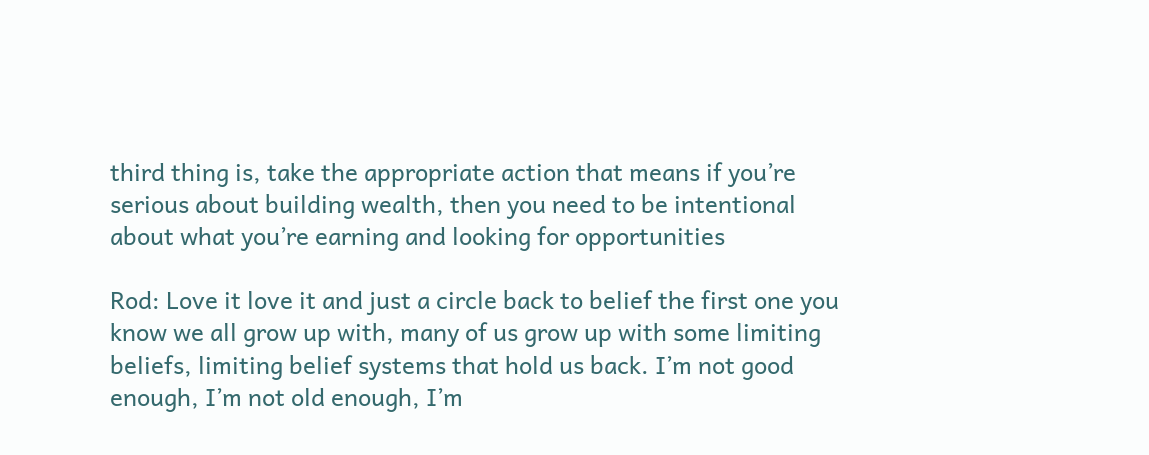third thing is, take the appropriate action that means if you’re serious about building wealth, then you need to be intentional about what you’re earning and looking for opportunities

Rod: Love it love it and just a circle back to belief the first one you know we all grow up with, many of us grow up with some limiting beliefs, limiting belief systems that hold us back. I’m not good enough, I’m not old enough, I’m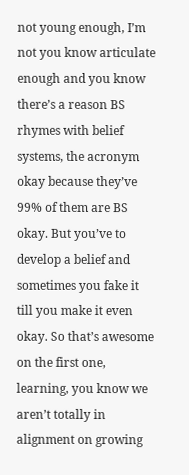not young enough, I’m not you know articulate enough and you know there’s a reason BS rhymes with belief systems, the acronym okay because they’ve 99% of them are BS okay. But you’ve to develop a belief and sometimes you fake it till you make it even okay. So that’s awesome on the first one, learning, you know we aren’t totally in alignment on growing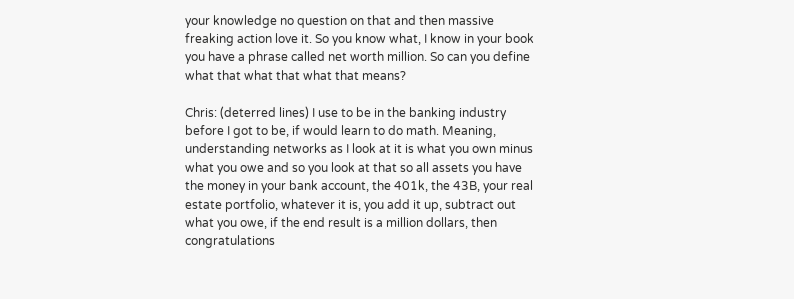your knowledge no question on that and then massive freaking action love it. So you know what, I know in your book you have a phrase called net worth million. So can you define what that what that what that means?

Chris: (deterred lines) I use to be in the banking industry before I got to be, if would learn to do math. Meaning, understanding networks as I look at it is what you own minus what you owe and so you look at that so all assets you have the money in your bank account, the 401k, the 43B, your real estate portfolio, whatever it is, you add it up, subtract out what you owe, if the end result is a million dollars, then congratulations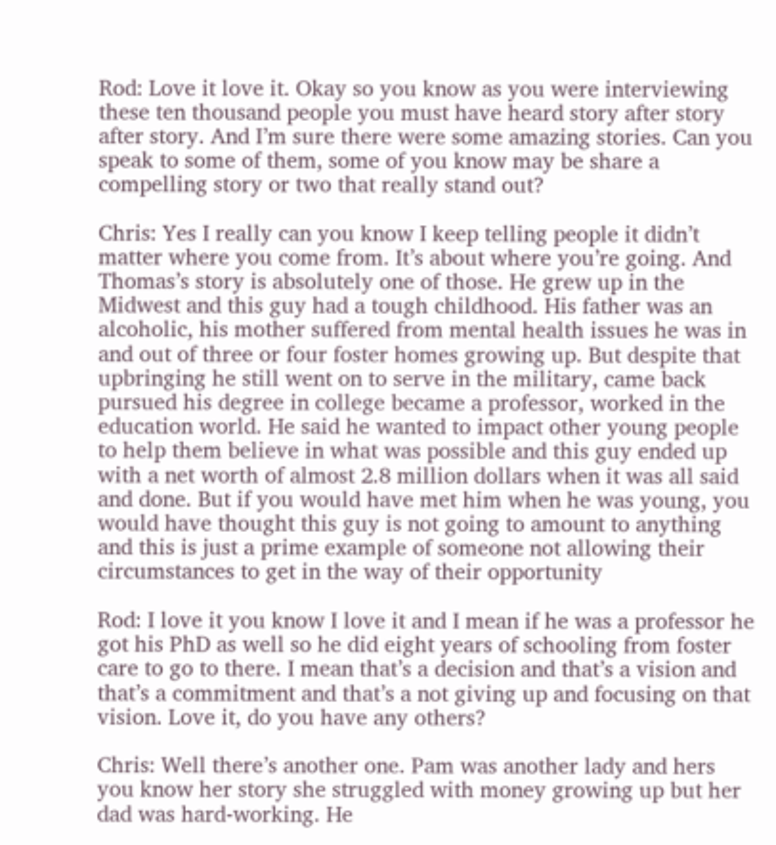Rod: Love it love it. Okay so you know as you were interviewing these ten thousand people you must have heard story after story after story. And I’m sure there were some amazing stories. Can you speak to some of them, some of you know may be share a compelling story or two that really stand out?

Chris: Yes I really can you know I keep telling people it didn’t matter where you come from. It’s about where you’re going. And Thomas’s story is absolutely one of those. He grew up in the Midwest and this guy had a tough childhood. His father was an alcoholic, his mother suffered from mental health issues he was in and out of three or four foster homes growing up. But despite that upbringing he still went on to serve in the military, came back pursued his degree in college became a professor, worked in the education world. He said he wanted to impact other young people to help them believe in what was possible and this guy ended up with a net worth of almost 2.8 million dollars when it was all said and done. But if you would have met him when he was young, you would have thought this guy is not going to amount to anything and this is just a prime example of someone not allowing their circumstances to get in the way of their opportunity

Rod: I love it you know I love it and I mean if he was a professor he got his PhD as well so he did eight years of schooling from foster care to go to there. I mean that’s a decision and that’s a vision and that’s a commitment and that’s a not giving up and focusing on that vision. Love it, do you have any others?

Chris: Well there’s another one. Pam was another lady and hers you know her story she struggled with money growing up but her dad was hard-working. He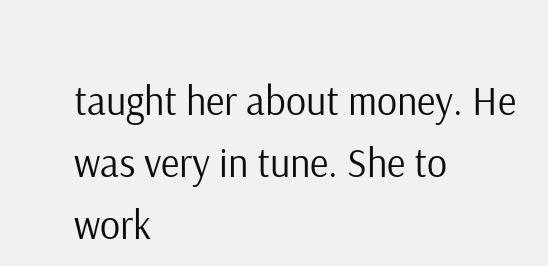taught her about money. He was very in tune. She to work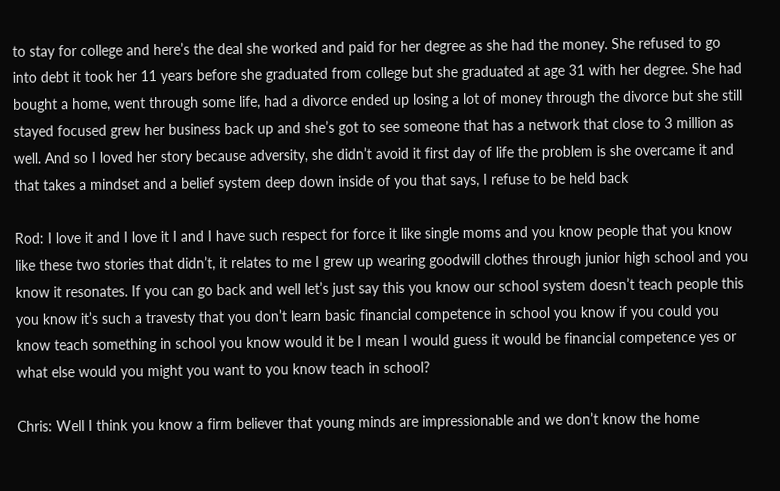to stay for college and here’s the deal she worked and paid for her degree as she had the money. She refused to go into debt it took her 11 years before she graduated from college but she graduated at age 31 with her degree. She had bought a home, went through some life, had a divorce ended up losing a lot of money through the divorce but she still stayed focused grew her business back up and she’s got to see someone that has a network that close to 3 million as well. And so I loved her story because adversity, she didn’t avoid it first day of life the problem is she overcame it and that takes a mindset and a belief system deep down inside of you that says, I refuse to be held back

Rod: I love it and I love it I and I have such respect for force it like single moms and you know people that you know like these two stories that didn’t, it relates to me I grew up wearing goodwill clothes through junior high school and you know it resonates. If you can go back and well let’s just say this you know our school system doesn’t teach people this you know it’s such a travesty that you don’t learn basic financial competence in school you know if you could you know teach something in school you know would it be I mean I would guess it would be financial competence yes or what else would you might you want to you know teach in school?

Chris: Well I think you know a firm believer that young minds are impressionable and we don’t know the home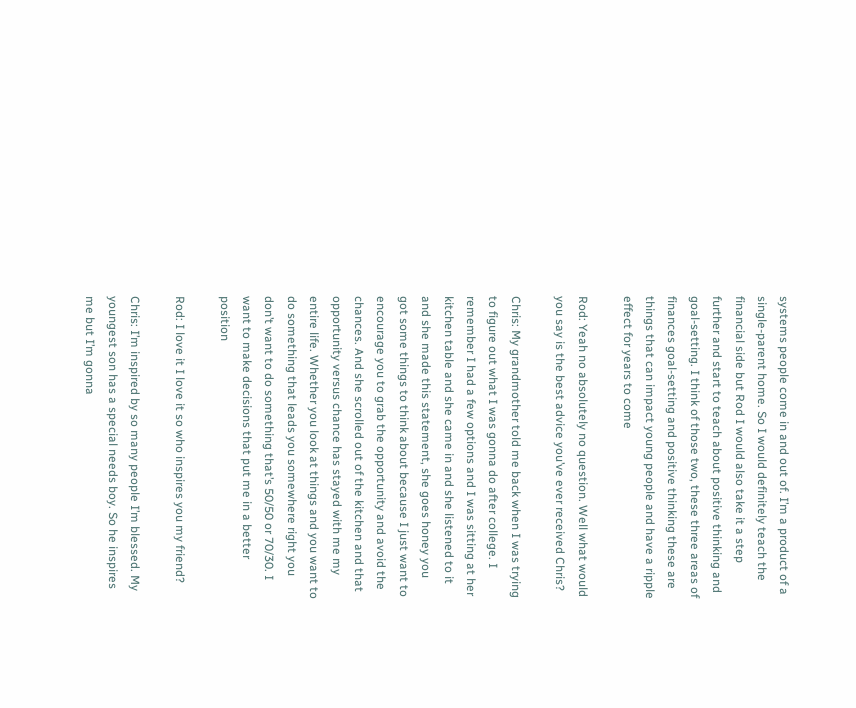systems people come in and out of. I’m a product of a single-parent home. So I would definitely teach the financial side but Rod I would also take it a step further and start to teach about positive thinking and goal-setting. I think of those two, these three areas of finances goal-setting and positive thinking these are things that can impact young people and have a ripple effect for years to come

Rod: Yeah no absolutely no question. Well what would you say is the best advice you’ve ever received Chris?

Chris: My grandmother told me back when I was trying to figure out what I was gonna do after college. I remember I had a few options and I was sitting at her kitchen table and she came in and she listened to it and she made this statement, she goes honey you got some things to think about because I just want to encourage you to grab the opportunity and avoid the chances. And she scrolled out of the kitchen and that opportunity versus chance has stayed with me my entire life. Whether you look at things and you want to do something that leads you somewhere right you don’t want to do something that’s 50/50 or 70/30. I want to make decisions that put me in a better position

Rod: I love it I love it so who inspires you my friend?

Chris: I’m inspired by so many people I’m blessed. My youngest son has a special needs boy. So he inspires me but I’m gonna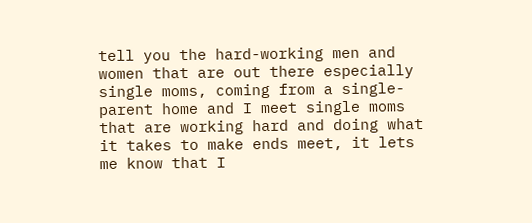tell you the hard-working men and women that are out there especially single moms, coming from a single-parent home and I meet single moms that are working hard and doing what it takes to make ends meet, it lets me know that I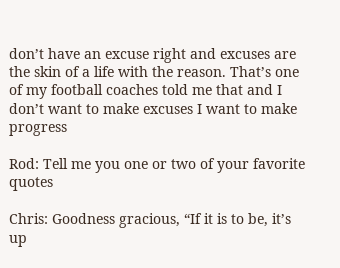don’t have an excuse right and excuses are the skin of a life with the reason. That’s one of my football coaches told me that and I don’t want to make excuses I want to make progress

Rod: Tell me you one or two of your favorite quotes

Chris: Goodness gracious, “If it is to be, it’s up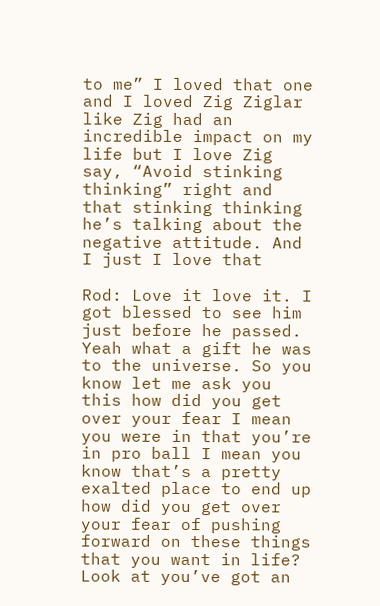to me” I loved that one and I loved Zig Ziglar like Zig had an incredible impact on my life but I love Zig say, “Avoid stinking thinking” right and that stinking thinking he’s talking about the negative attitude. And I just I love that

Rod: Love it love it. I got blessed to see him just before he passed. Yeah what a gift he was to the universe. So you know let me ask you this how did you get over your fear I mean you were in that you’re in pro ball I mean you know that’s a pretty exalted place to end up how did you get over your fear of pushing forward on these things that you want in life? Look at you’ve got an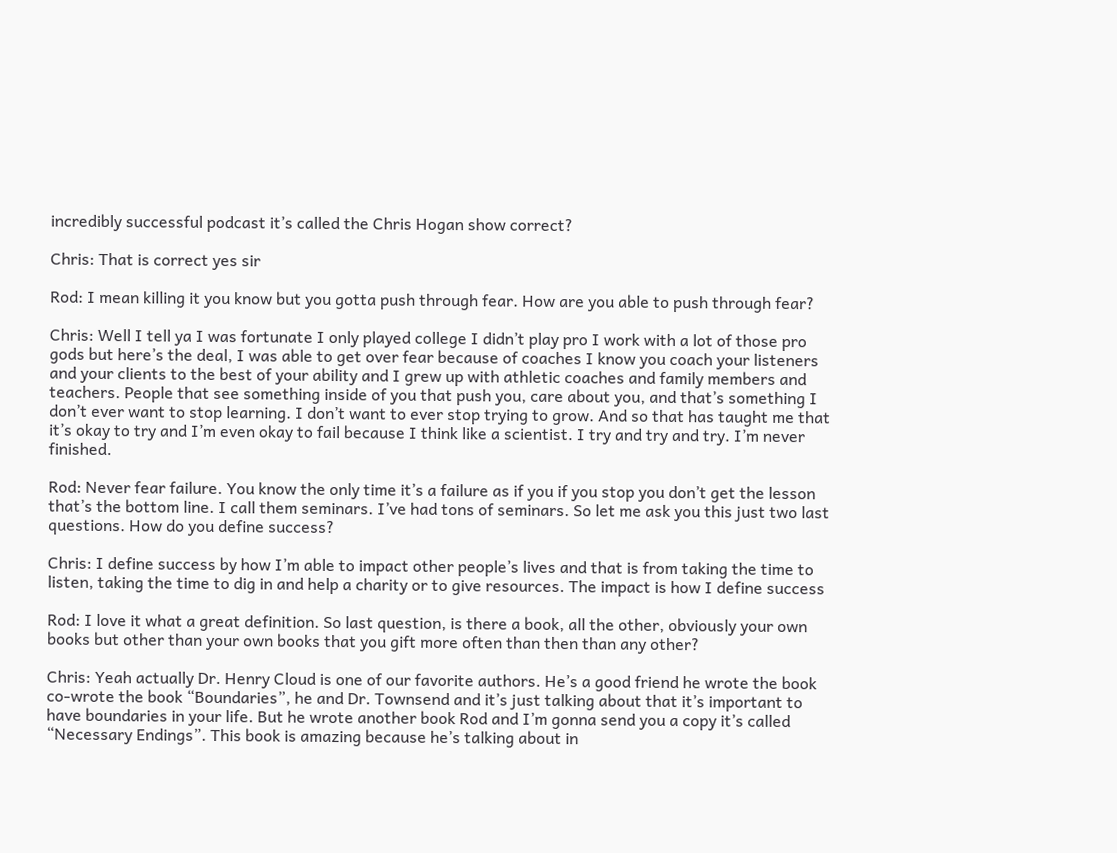incredibly successful podcast it’s called the Chris Hogan show correct?

Chris: That is correct yes sir

Rod: I mean killing it you know but you gotta push through fear. How are you able to push through fear?

Chris: Well I tell ya I was fortunate I only played college I didn’t play pro I work with a lot of those pro gods but here’s the deal, I was able to get over fear because of coaches I know you coach your listeners and your clients to the best of your ability and I grew up with athletic coaches and family members and teachers. People that see something inside of you that push you, care about you, and that’s something I don’t ever want to stop learning. I don’t want to ever stop trying to grow. And so that has taught me that it’s okay to try and I’m even okay to fail because I think like a scientist. I try and try and try. I’m never finished.

Rod: Never fear failure. You know the only time it’s a failure as if you if you stop you don’t get the lesson that’s the bottom line. I call them seminars. I’ve had tons of seminars. So let me ask you this just two last questions. How do you define success?

Chris: I define success by how I’m able to impact other people’s lives and that is from taking the time to listen, taking the time to dig in and help a charity or to give resources. The impact is how I define success

Rod: I love it what a great definition. So last question, is there a book, all the other, obviously your own books but other than your own books that you gift more often than then than any other?

Chris: Yeah actually Dr. Henry Cloud is one of our favorite authors. He’s a good friend he wrote the book co-wrote the book “Boundaries”, he and Dr. Townsend and it’s just talking about that it’s important to have boundaries in your life. But he wrote another book Rod and I’m gonna send you a copy it’s called “Necessary Endings”. This book is amazing because he’s talking about in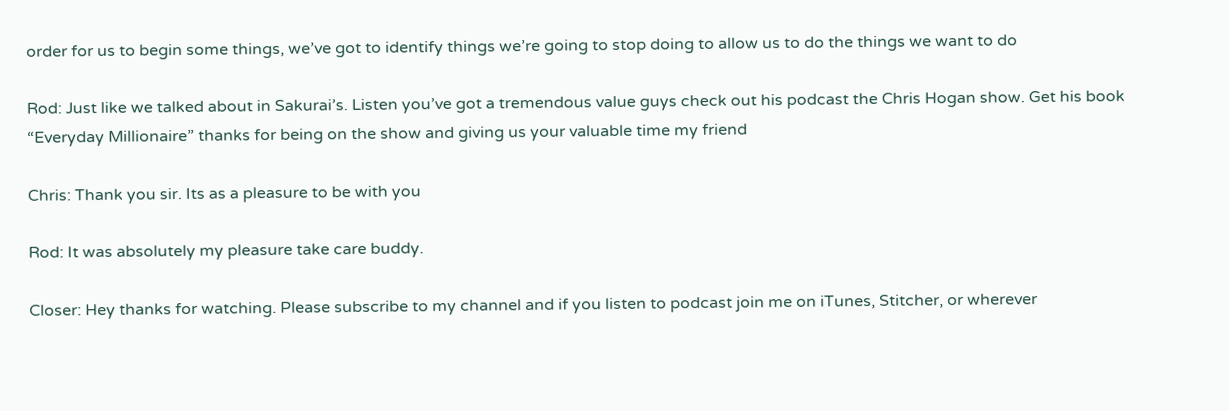order for us to begin some things, we’ve got to identify things we’re going to stop doing to allow us to do the things we want to do

Rod: Just like we talked about in Sakurai’s. Listen you’ve got a tremendous value guys check out his podcast the Chris Hogan show. Get his book “Everyday Millionaire” thanks for being on the show and giving us your valuable time my friend

Chris: Thank you sir. Its as a pleasure to be with you

Rod: It was absolutely my pleasure take care buddy.

Closer: Hey thanks for watching. Please subscribe to my channel and if you listen to podcast join me on iTunes, Stitcher, or wherever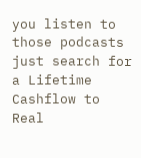you listen to those podcasts just search for a Lifetime Cashflow to Real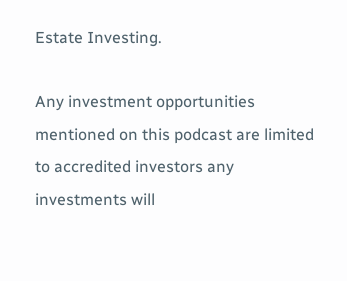Estate Investing.

Any investment opportunities mentioned on this podcast are limited to accredited investors any investments will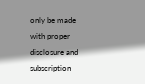only be made with proper disclosure and subscription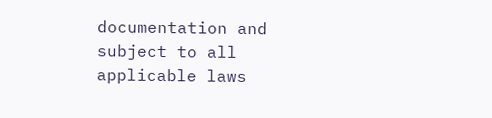documentation and subject to all applicable laws